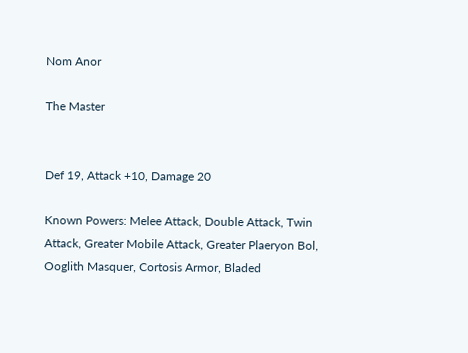Nom Anor

The Master


Def 19, Attack +10, Damage 20

Known Powers: Melee Attack, Double Attack, Twin Attack, Greater Mobile Attack, Greater Plaeryon Bol, Ooglith Masquer, Cortosis Armor, Bladed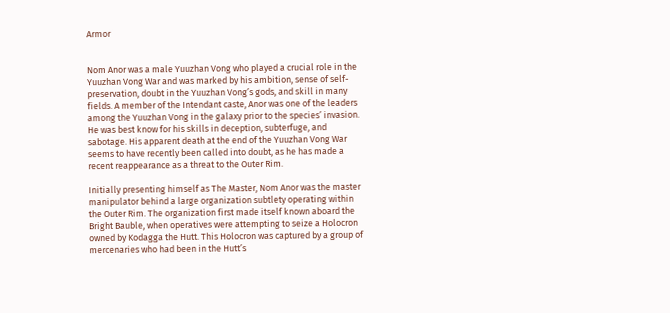Armor


Nom Anor was a male Yuuzhan Vong who played a crucial role in the Yuuzhan Vong War and was marked by his ambition, sense of self-preservation, doubt in the Yuuzhan Vong’s gods, and skill in many fields. A member of the Intendant caste, Anor was one of the leaders among the Yuuzhan Vong in the galaxy prior to the species’ invasion. He was best know for his skills in deception, subterfuge, and sabotage. His apparent death at the end of the Yuuzhan Vong War seems to have recently been called into doubt, as he has made a recent reappearance as a threat to the Outer Rim.

Initially presenting himself as The Master, Nom Anor was the master manipulator behind a large organization subtlety operating within the Outer Rim. The organization first made itself known aboard the Bright Bauble, when operatives were attempting to seize a Holocron owned by Kodagga the Hutt. This Holocron was captured by a group of mercenaries who had been in the Hutt’s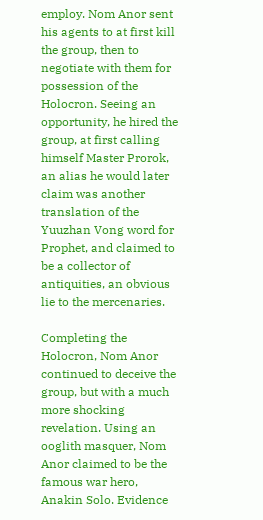employ. Nom Anor sent his agents to at first kill the group, then to negotiate with them for possession of the Holocron. Seeing an opportunity, he hired the group, at first calling himself Master Prorok, an alias he would later claim was another translation of the Yuuzhan Vong word for Prophet, and claimed to be a collector of antiquities, an obvious lie to the mercenaries.

Completing the Holocron, Nom Anor continued to deceive the group, but with a much more shocking revelation. Using an ooglith masquer, Nom Anor claimed to be the famous war hero, Anakin Solo. Evidence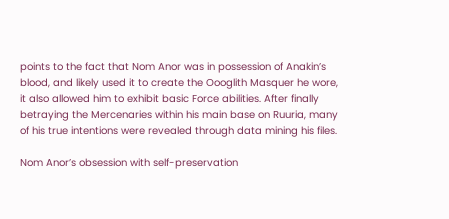points to the fact that Nom Anor was in possession of Anakin’s blood, and likely used it to create the Oooglith Masquer he wore, it also allowed him to exhibit basic Force abilities. After finally betraying the Mercenaries within his main base on Ruuria, many of his true intentions were revealed through data mining his files.

Nom Anor’s obsession with self-preservation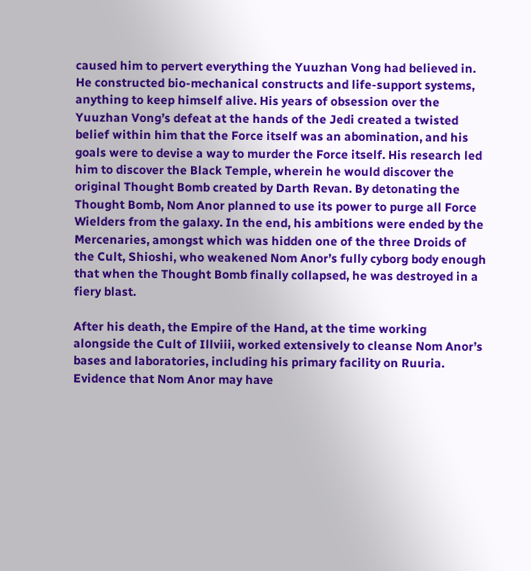caused him to pervert everything the Yuuzhan Vong had believed in. He constructed bio-mechanical constructs and life-support systems, anything to keep himself alive. His years of obsession over the Yuuzhan Vong’s defeat at the hands of the Jedi created a twisted belief within him that the Force itself was an abomination, and his goals were to devise a way to murder the Force itself. His research led him to discover the Black Temple, wherein he would discover the original Thought Bomb created by Darth Revan. By detonating the Thought Bomb, Nom Anor planned to use its power to purge all Force Wielders from the galaxy. In the end, his ambitions were ended by the Mercenaries, amongst which was hidden one of the three Droids of the Cult, Shioshi, who weakened Nom Anor’s fully cyborg body enough that when the Thought Bomb finally collapsed, he was destroyed in a fiery blast.

After his death, the Empire of the Hand, at the time working alongside the Cult of Illviii, worked extensively to cleanse Nom Anor’s bases and laboratories, including his primary facility on Ruuria. Evidence that Nom Anor may have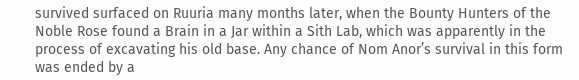survived surfaced on Ruuria many months later, when the Bounty Hunters of the Noble Rose found a Brain in a Jar within a Sith Lab, which was apparently in the process of excavating his old base. Any chance of Nom Anor’s survival in this form was ended by a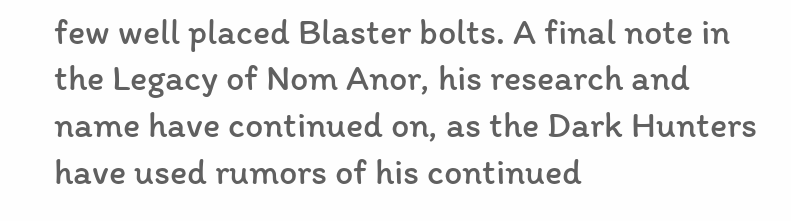few well placed Blaster bolts. A final note in the Legacy of Nom Anor, his research and name have continued on, as the Dark Hunters have used rumors of his continued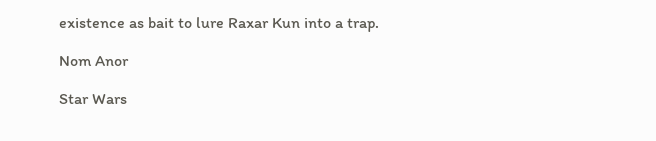existence as bait to lure Raxar Kun into a trap.

Nom Anor

Star Wars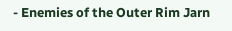- Enemies of the Outer Rim Jarn